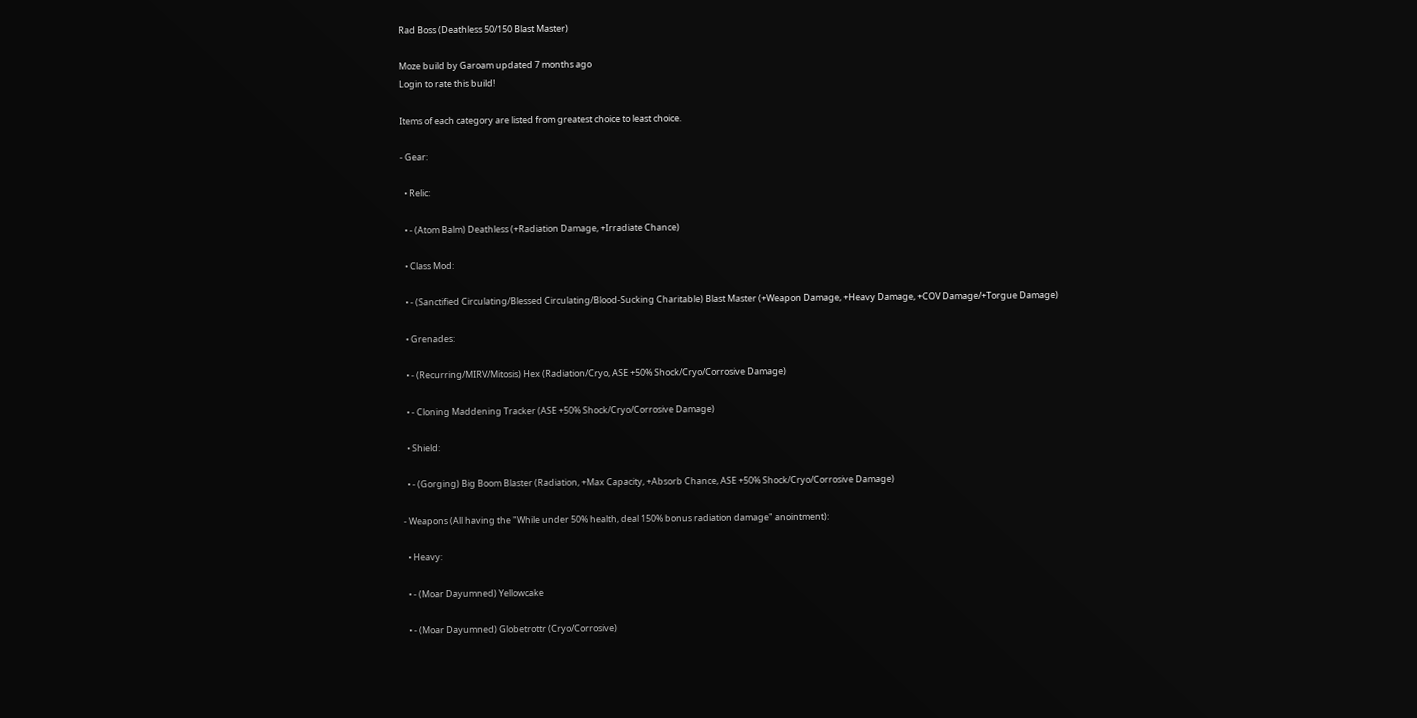Rad Boss (Deathless 50/150 Blast Master)

Moze build by Garoam updated 7 months ago
Login to rate this build!

Items of each category are listed from greatest choice to least choice.

- Gear:

  • Relic:

  • - (Atom Balm) Deathless (+Radiation Damage, +Irradiate Chance)

  • Class Mod:

  • - (Sanctified Circulating/Blessed Circulating/Blood-Sucking Charitable) Blast Master (+Weapon Damage, +Heavy Damage, +COV Damage/+Torgue Damage)

  • Grenades:

  • - (Recurring/MIRV/Mitosis) Hex (Radiation/Cryo, ASE +50% Shock/Cryo/Corrosive Damage)

  • - Cloning Maddening Tracker (ASE +50% Shock/Cryo/Corrosive Damage)

  • Shield:

  • - (Gorging) Big Boom Blaster (Radiation, +Max Capacity, +Absorb Chance, ASE +50% Shock/Cryo/Corrosive Damage)

- Weapons (All having the "While under 50% health, deal 150% bonus radiation damage" anointment):

  • Heavy:

  • - (Moar Dayumned) Yellowcake

  • - (Moar Dayumned) Globetrottr (Cryo/Corrosive)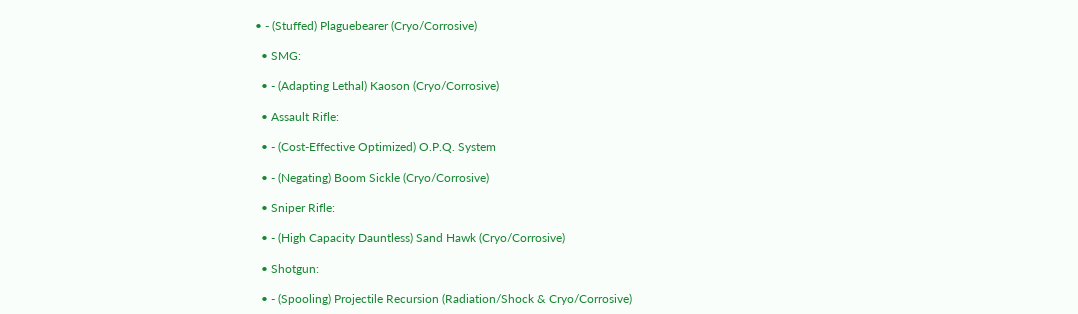• - (Stuffed) Plaguebearer (Cryo/Corrosive)

  • SMG:

  • - (Adapting Lethal) Kaoson (Cryo/Corrosive)

  • Assault Rifle:

  • - (Cost-Effective Optimized) O.P.Q. System

  • - (Negating) Boom Sickle (Cryo/Corrosive)

  • Sniper Rifle:

  • - (High Capacity Dauntless) Sand Hawk (Cryo/Corrosive)

  • Shotgun:

  • - (Spooling) Projectile Recursion (Radiation/Shock & Cryo/Corrosive)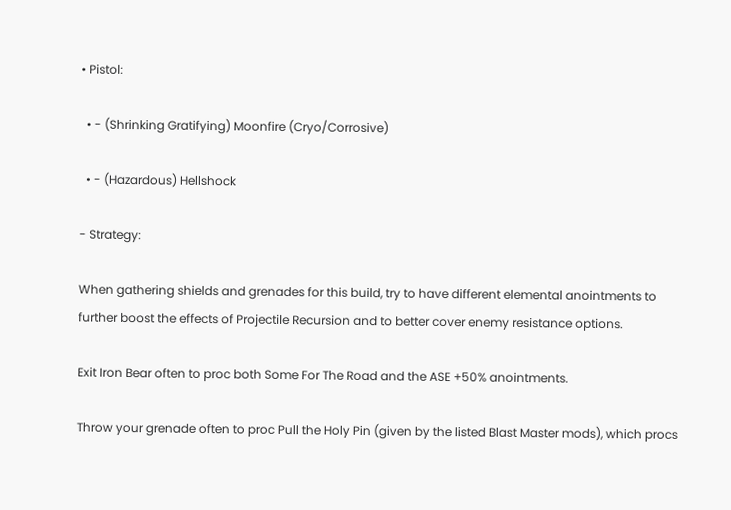• Pistol:

  • - (Shrinking Gratifying) Moonfire (Cryo/Corrosive)

  • - (Hazardous) Hellshock

- Strategy:

When gathering shields and grenades for this build, try to have different elemental anointments to further boost the effects of Projectile Recursion and to better cover enemy resistance options.

Exit Iron Bear often to proc both Some For The Road and the ASE +50% anointments.

Throw your grenade often to proc Pull the Holy Pin (given by the listed Blast Master mods), which procs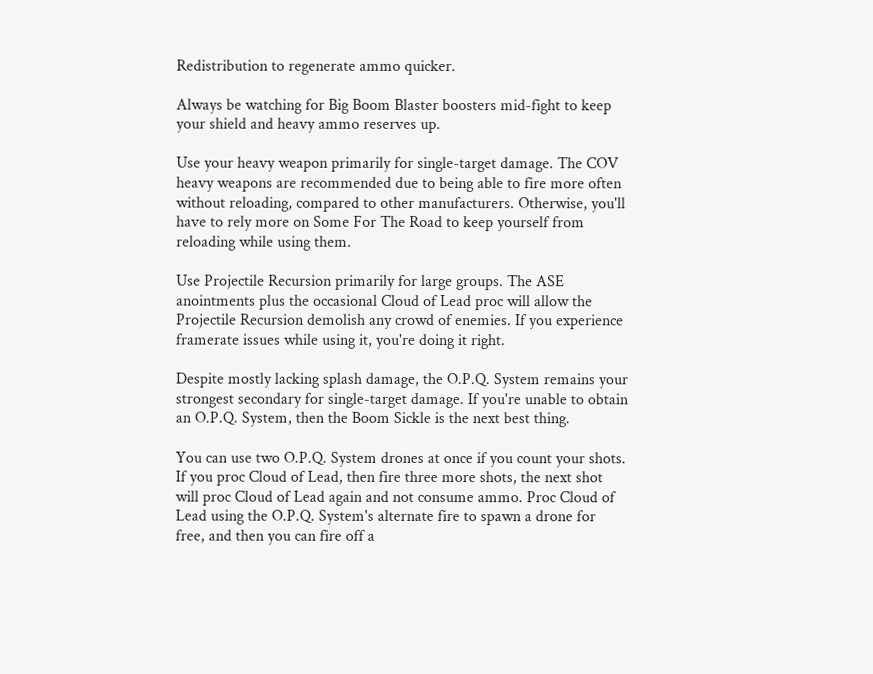Redistribution to regenerate ammo quicker.

Always be watching for Big Boom Blaster boosters mid-fight to keep your shield and heavy ammo reserves up.

Use your heavy weapon primarily for single-target damage. The COV heavy weapons are recommended due to being able to fire more often without reloading, compared to other manufacturers. Otherwise, you'll have to rely more on Some For The Road to keep yourself from reloading while using them.

Use Projectile Recursion primarily for large groups. The ASE anointments plus the occasional Cloud of Lead proc will allow the Projectile Recursion demolish any crowd of enemies. If you experience framerate issues while using it, you're doing it right.

Despite mostly lacking splash damage, the O.P.Q. System remains your strongest secondary for single-target damage. If you're unable to obtain an O.P.Q. System, then the Boom Sickle is the next best thing.

You can use two O.P.Q. System drones at once if you count your shots. If you proc Cloud of Lead, then fire three more shots, the next shot will proc Cloud of Lead again and not consume ammo. Proc Cloud of Lead using the O.P.Q. System's alternate fire to spawn a drone for free, and then you can fire off a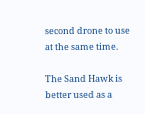second drone to use at the same time.

The Sand Hawk is better used as a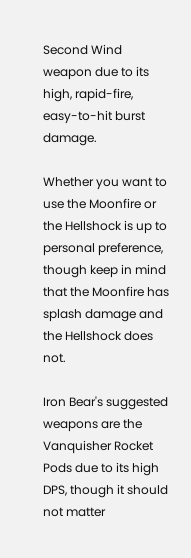Second Wind weapon due to its high, rapid-fire, easy-to-hit burst damage.

Whether you want to use the Moonfire or the Hellshock is up to personal preference, though keep in mind that the Moonfire has splash damage and the Hellshock does not.

Iron Bear's suggested weapons are the Vanquisher Rocket Pods due to its high DPS, though it should not matter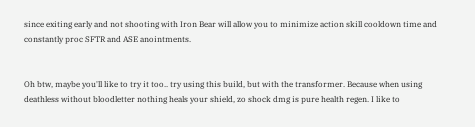since exiting early and not shooting with Iron Bear will allow you to minimize action skill cooldown time and constantly proc SFTR and ASE anointments.


Oh btw, maybe you'll like to try it too.. try using this build, but with the transformer. Because when using deathless without bloodletter nothing heals your shield, zo shock dmg is pure health regen. I like to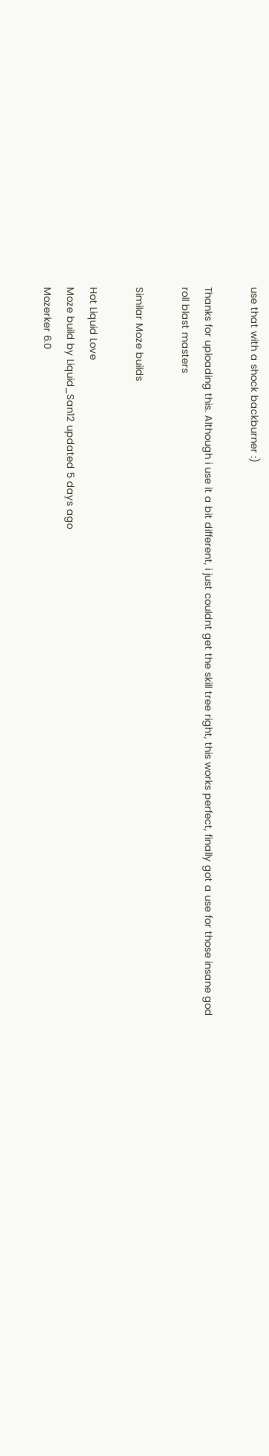use that with a shock backburner :)

Thanks for uploading this. Although i use it a bit different, i just couldnt get the skill tree right, this works perfect, finally got a use for those insane god roll blast masters

Similar Moze builds

Hot Liquid Love
Moze build by Liquid_San12 updated 5 days ago
Mozerker 6.0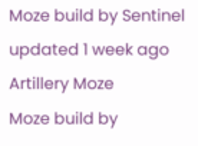Moze build by Sentinel updated 1 week ago
Artillery Moze
Moze build by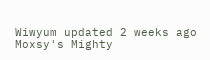Wiwyum updated 2 weeks ago
Moxsy's Mighty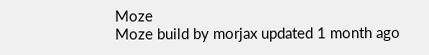Moze
Moze build by morjax updated 1 month ago